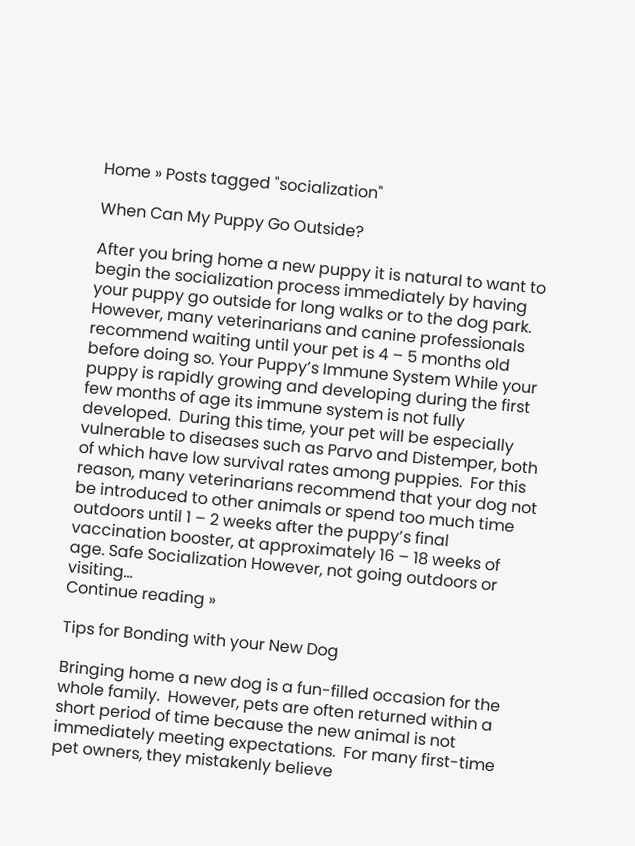Home » Posts tagged "socialization"

When Can My Puppy Go Outside?

After you bring home a new puppy it is natural to want to begin the socialization process immediately by having your puppy go outside for long walks or to the dog park.  However, many veterinarians and canine professionals recommend waiting until your pet is 4 – 5 months old before doing so. Your Puppy’s Immune System While your puppy is rapidly growing and developing during the first few months of age its immune system is not fully developed.  During this time, your pet will be especially vulnerable to diseases such as Parvo and Distemper, both of which have low survival rates among puppies.  For this reason, many veterinarians recommend that your dog not be introduced to other animals or spend too much time outdoors until 1 – 2 weeks after the puppy’s final vaccination booster, at approximately 16 – 18 weeks of age. Safe Socialization However, not going outdoors or visiting...
Continue reading »

Tips for Bonding with your New Dog

Bringing home a new dog is a fun-filled occasion for the whole family.  However, pets are often returned within a short period of time because the new animal is not immediately meeting expectations.  For many first-time pet owners, they mistakenly believe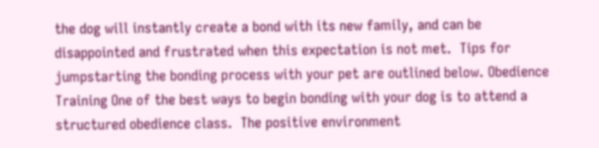the dog will instantly create a bond with its new family, and can be disappointed and frustrated when this expectation is not met.  Tips for jumpstarting the bonding process with your pet are outlined below. Obedience Training One of the best ways to begin bonding with your dog is to attend a structured obedience class.  The positive environment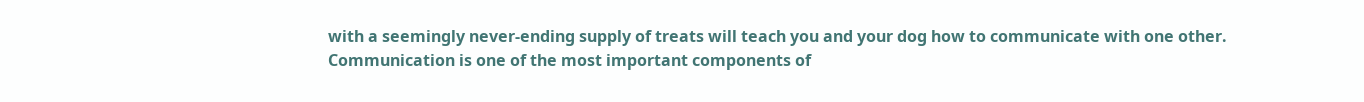with a seemingly never-ending supply of treats will teach you and your dog how to communicate with one other.  Communication is one of the most important components of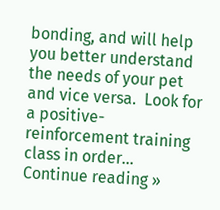bonding, and will help you better understand the needs of your pet and vice versa.  Look for a positive-reinforcement training class in order...
Continue reading »